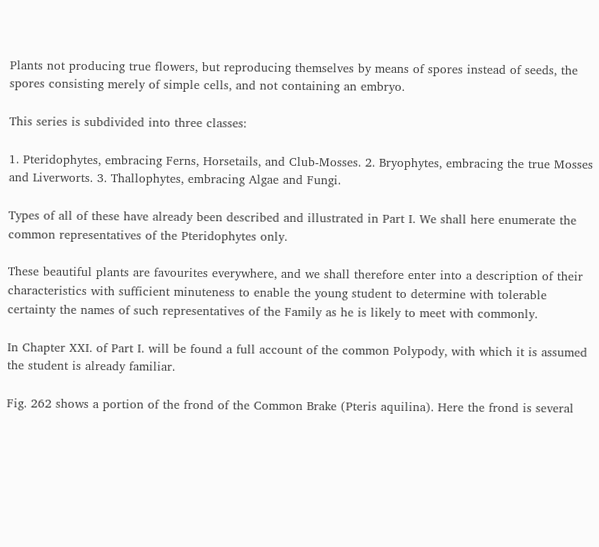Plants not producing true flowers, but reproducing themselves by means of spores instead of seeds, the spores consisting merely of simple cells, and not containing an embryo.

This series is subdivided into three classes:

1. Pteridophytes, embracing Ferns, Horsetails, and Club-Mosses. 2. Bryophytes, embracing the true Mosses and Liverworts. 3. Thallophytes, embracing Algae and Fungi.

Types of all of these have already been described and illustrated in Part I. We shall here enumerate the common representatives of the Pteridophytes only.

These beautiful plants are favourites everywhere, and we shall therefore enter into a description of their characteristics with sufficient minuteness to enable the young student to determine with tolerable certainty the names of such representatives of the Family as he is likely to meet with commonly.

In Chapter XXI. of Part I. will be found a full account of the common Polypody, with which it is assumed the student is already familiar.

Fig. 262 shows a portion of the frond of the Common Brake (Pteris aquilina). Here the frond is several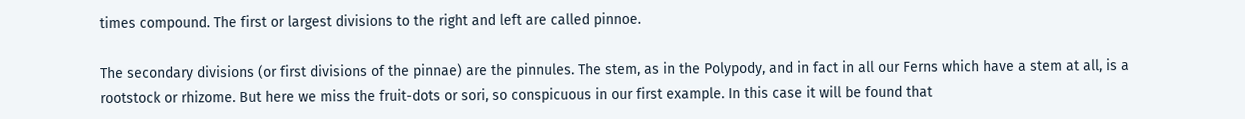times compound. The first or largest divisions to the right and left are called pinnoe.

The secondary divisions (or first divisions of the pinnae) are the pinnules. The stem, as in the Polypody, and in fact in all our Ferns which have a stem at all, is a rootstock or rhizome. But here we miss the fruit-dots or sori, so conspicuous in our first example. In this case it will be found that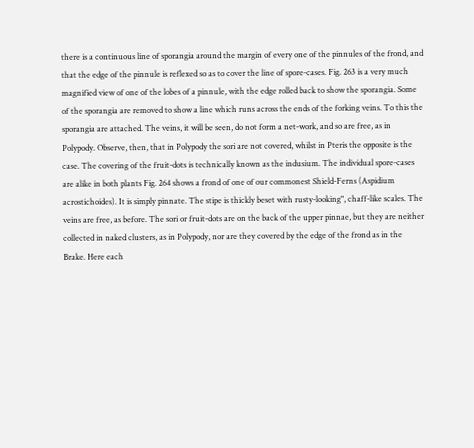there is a continuous line of sporangia around the margin of every one of the pinnules of the frond, and that the edge of the pinnule is reflexed so as to cover the line of spore-cases. Fig. 263 is a very much magnified view of one of the lobes of a pinnule, with the edge rolled back to show the sporangia. Some of the sporangia are removed to show a line which runs across the ends of the forking veins. To this the sporangia are attached. The veins, it will be seen, do not form a net-work, and so are free, as in Polypody. Observe, then, that in Polypody the sori are not covered, whilst in Pteris the opposite is the case. The covering of the fruit-dots is technically known as the indusium. The individual spore-cases are alike in both plants Fig. 264 shows a frond of one of our commonest Shield-Ferns (Aspidium acrostichoides). It is simply pinnate. The stipe is thickly beset with rusty-looking", chaff-like scales. The veins are free, as before. The sori or fruit-dots are on the back of the upper pinnae, but they are neither collected in naked clusters, as in Polypody, nor are they covered by the edge of the frond as in the Brake. Here each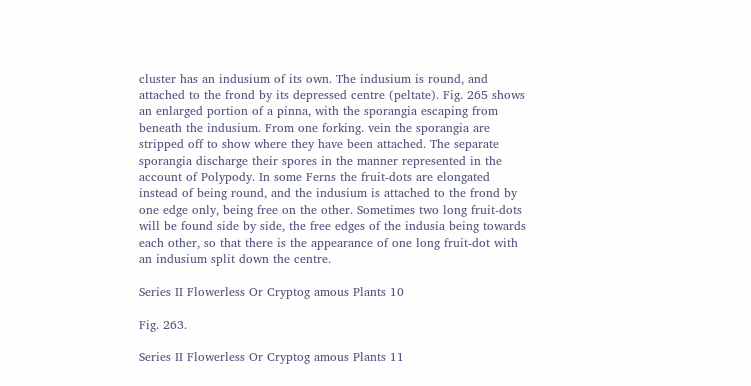cluster has an indusium of its own. The indusium is round, and attached to the frond by its depressed centre (peltate). Fig. 265 shows an enlarged portion of a pinna, with the sporangia escaping from beneath the indusium. From one forking. vein the sporangia are stripped off to show where they have been attached. The separate sporangia discharge their spores in the manner represented in the account of Polypody. In some Ferns the fruit-dots are elongated instead of being round, and the indusium is attached to the frond by one edge only, being free on the other. Sometimes two long fruit-dots will be found side by side, the free edges of the indusia being towards each other, so that there is the appearance of one long fruit-dot with an indusium split down the centre.

Series II Flowerless Or Cryptog amous Plants 10

Fig. 263.

Series II Flowerless Or Cryptog amous Plants 11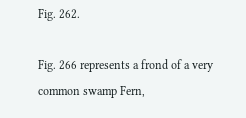Fig. 262.

Fig. 266 represents a frond of a very common swamp Fern,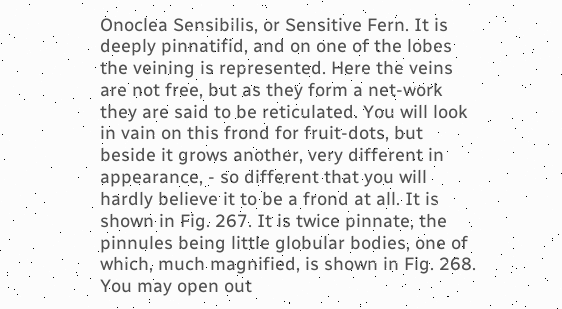Onoclea Sensibilis, or Sensitive Fern. It is deeply pinnatifid, and on one of the lobes the veining is represented. Here the veins are not free, but as they form a net-work they are said to be reticulated. You will look in vain on this frond for fruit-dots, but beside it grows another, very different in appearance, - so different that you will hardly believe it to be a frond at all. It is shown in Fig. 267. It is twice pinnate, the pinnules being little globular bodies, one of which, much magnified, is shown in Fig. 268. You may open out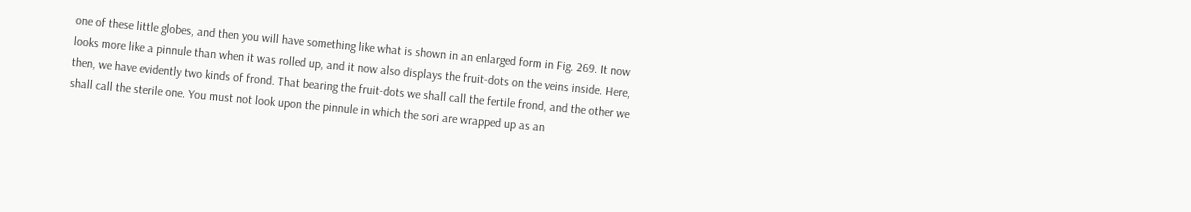one of these little globes, and then you will have something like what is shown in an enlarged form in Fig. 269. It now looks more like a pinnule than when it was rolled up, and it now also displays the fruit-dots on the veins inside. Here, then, we have evidently two kinds of frond. That bearing the fruit-dots we shall call the fertile frond, and the other we shall call the sterile one. You must not look upon the pinnule in which the sori are wrapped up as an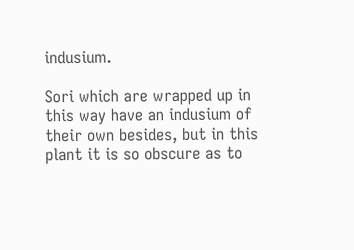indusium.

Sori which are wrapped up in this way have an indusium of their own besides, but in this plant it is so obscure as to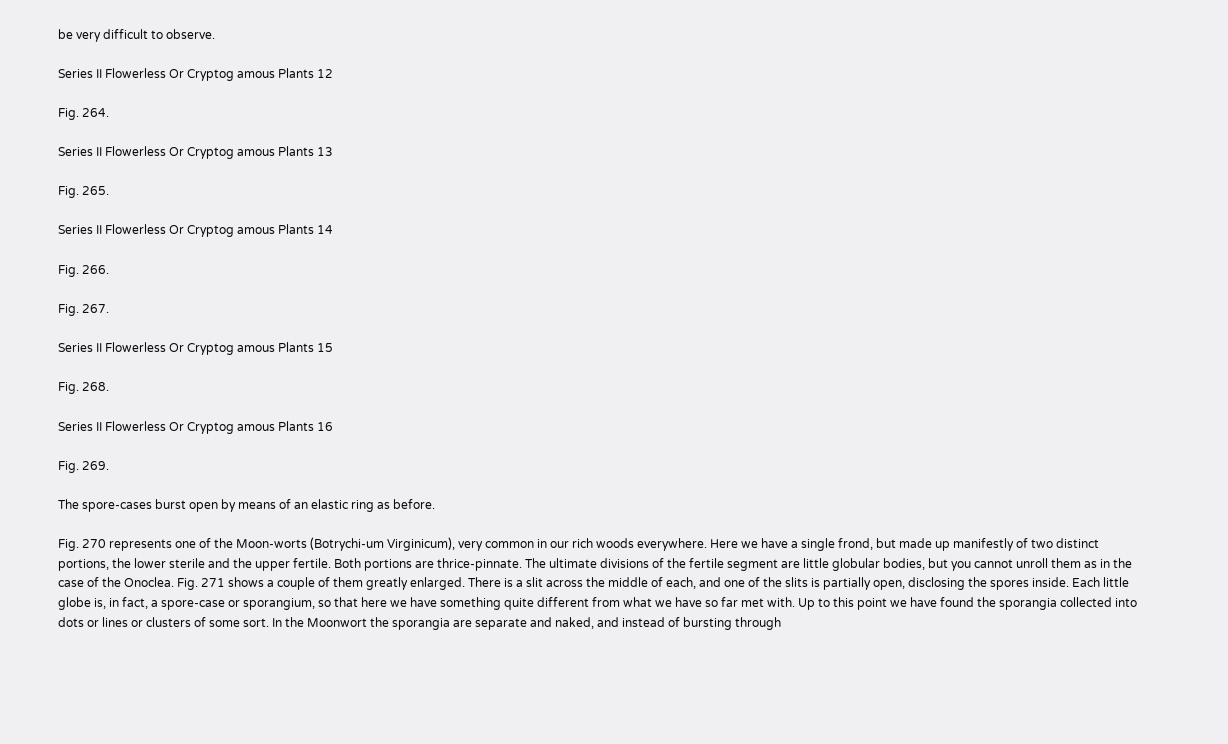be very difficult to observe.

Series II Flowerless Or Cryptog amous Plants 12

Fig. 264.

Series II Flowerless Or Cryptog amous Plants 13

Fig. 265.

Series II Flowerless Or Cryptog amous Plants 14

Fig. 266.

Fig. 267.

Series II Flowerless Or Cryptog amous Plants 15

Fig. 268.

Series II Flowerless Or Cryptog amous Plants 16

Fig. 269.

The spore-cases burst open by means of an elastic ring as before.

Fig. 270 represents one of the Moon-worts (Botrychi-um Virginicum), very common in our rich woods everywhere. Here we have a single frond, but made up manifestly of two distinct portions, the lower sterile and the upper fertile. Both portions are thrice-pinnate. The ultimate divisions of the fertile segment are little globular bodies, but you cannot unroll them as in the case of the Onoclea. Fig. 271 shows a couple of them greatly enlarged. There is a slit across the middle of each, and one of the slits is partially open, disclosing the spores inside. Each little globe is, in fact, a spore-case or sporangium, so that here we have something quite different from what we have so far met with. Up to this point we have found the sporangia collected into dots or lines or clusters of some sort. In the Moonwort the sporangia are separate and naked, and instead of bursting through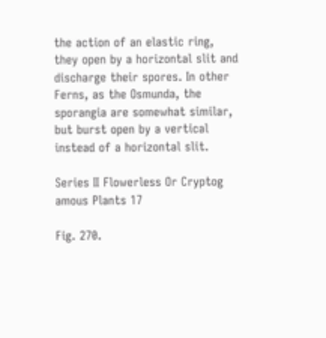the action of an elastic ring, they open by a horizontal slit and discharge their spores. In other Ferns, as the Osmunda, the sporangia are somewhat similar, but burst open by a vertical instead of a horizontal slit.

Series II Flowerless Or Cryptog amous Plants 17

Fig. 270.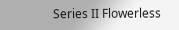Series II Flowerless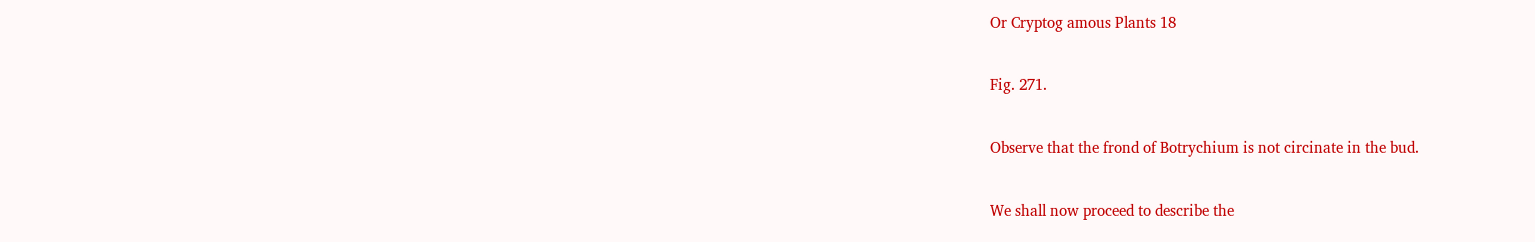Or Cryptog amous Plants 18

Fig. 271.

Observe that the frond of Botrychium is not circinate in the bud.

We shall now proceed to describe the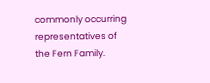commonly occurring representatives of the Fern Family.